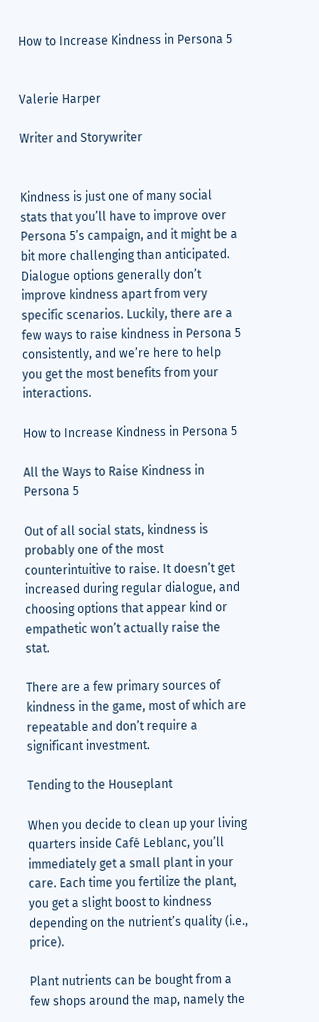How to Increase Kindness in Persona 5


Valerie Harper

Writer and Storywriter


Kindness is just one of many social stats that you’ll have to improve over Persona 5’s campaign, and it might be a bit more challenging than anticipated. Dialogue options generally don’t improve kindness apart from very specific scenarios. Luckily, there are a few ways to raise kindness in Persona 5 consistently, and we’re here to help you get the most benefits from your interactions.

How to Increase Kindness in Persona 5

All the Ways to Raise Kindness in Persona 5

Out of all social stats, kindness is probably one of the most counterintuitive to raise. It doesn’t get increased during regular dialogue, and choosing options that appear kind or empathetic won’t actually raise the stat.

There are a few primary sources of kindness in the game, most of which are repeatable and don’t require a significant investment.

Tending to the Houseplant

When you decide to clean up your living quarters inside Café Leblanc, you’ll immediately get a small plant in your care. Each time you fertilize the plant, you get a slight boost to kindness depending on the nutrient’s quality (i.e., price).

Plant nutrients can be bought from a few shops around the map, namely the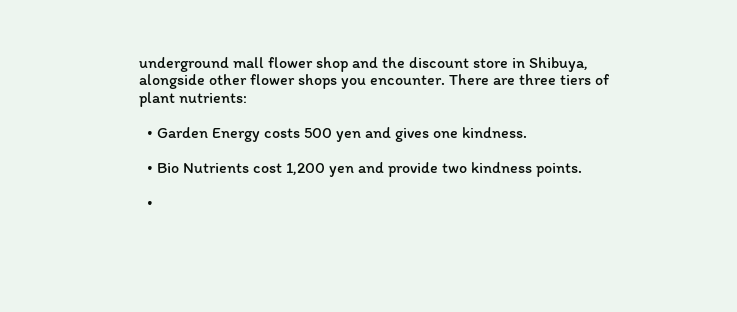underground mall flower shop and the discount store in Shibuya, alongside other flower shops you encounter. There are three tiers of plant nutrients:

  • Garden Energy costs 500 yen and gives one kindness.

  • Bio Nutrients cost 1,200 yen and provide two kindness points.

  •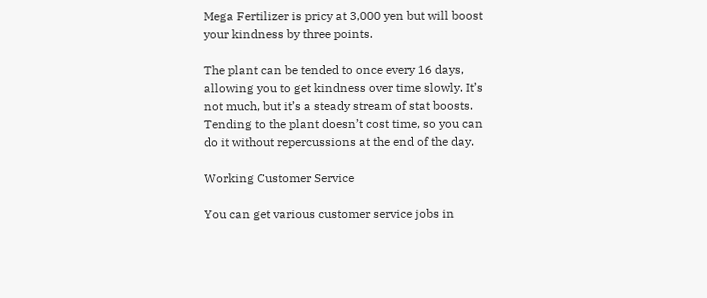Mega Fertilizer is pricy at 3,000 yen but will boost your kindness by three points.

The plant can be tended to once every 16 days, allowing you to get kindness over time slowly. It’s not much, but it’s a steady stream of stat boosts. Tending to the plant doesn’t cost time, so you can do it without repercussions at the end of the day.

Working Customer Service

You can get various customer service jobs in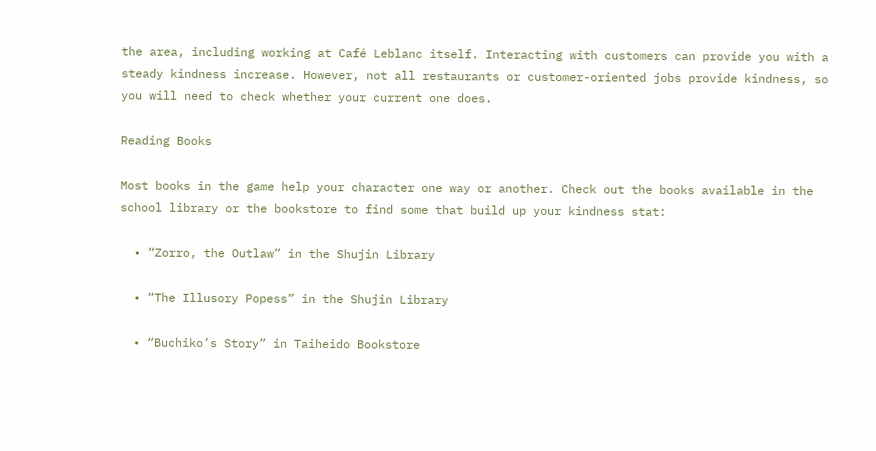the area, including working at Café Leblanc itself. Interacting with customers can provide you with a steady kindness increase. However, not all restaurants or customer-oriented jobs provide kindness, so you will need to check whether your current one does.

Reading Books

Most books in the game help your character one way or another. Check out the books available in the school library or the bookstore to find some that build up your kindness stat:

  • “Zorro, the Outlaw” in the Shujin Library

  • “The Illusory Popess” in the Shujin Library

  • “Buchiko’s Story” in Taiheido Bookstore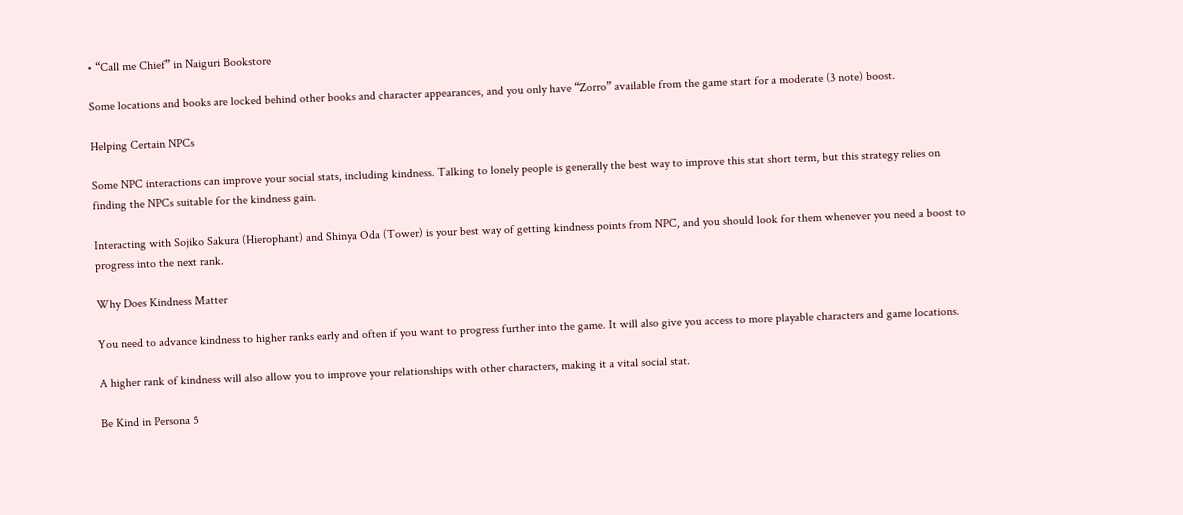• “Call me Chief” in Naiguri Bookstore

Some locations and books are locked behind other books and character appearances, and you only have “Zorro” available from the game start for a moderate (3 note) boost.

Helping Certain NPCs

Some NPC interactions can improve your social stats, including kindness. Talking to lonely people is generally the best way to improve this stat short term, but this strategy relies on finding the NPCs suitable for the kindness gain.

Interacting with Sojiko Sakura (Hierophant) and Shinya Oda (Tower) is your best way of getting kindness points from NPC, and you should look for them whenever you need a boost to progress into the next rank.

Why Does Kindness Matter

You need to advance kindness to higher ranks early and often if you want to progress further into the game. It will also give you access to more playable characters and game locations.

A higher rank of kindness will also allow you to improve your relationships with other characters, making it a vital social stat.

Be Kind in Persona 5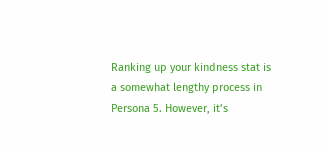Ranking up your kindness stat is a somewhat lengthy process in Persona 5. However, it’s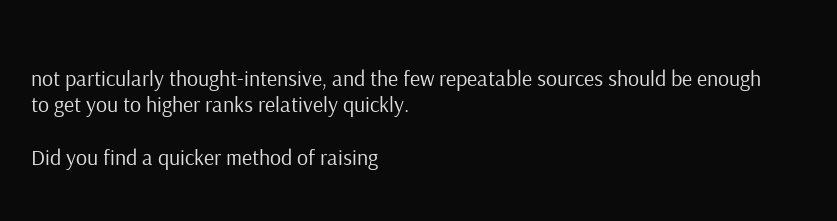not particularly thought-intensive, and the few repeatable sources should be enough to get you to higher ranks relatively quickly.

Did you find a quicker method of raising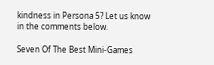kindness in Persona 5? Let us know in the comments below.

Seven Of The Best Mini-Games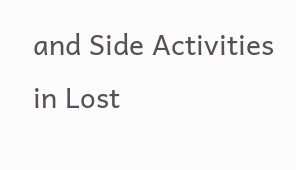and Side Activities in Lost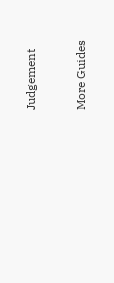Judgement


More Guides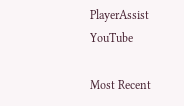PlayerAssist YouTube

Most Recent